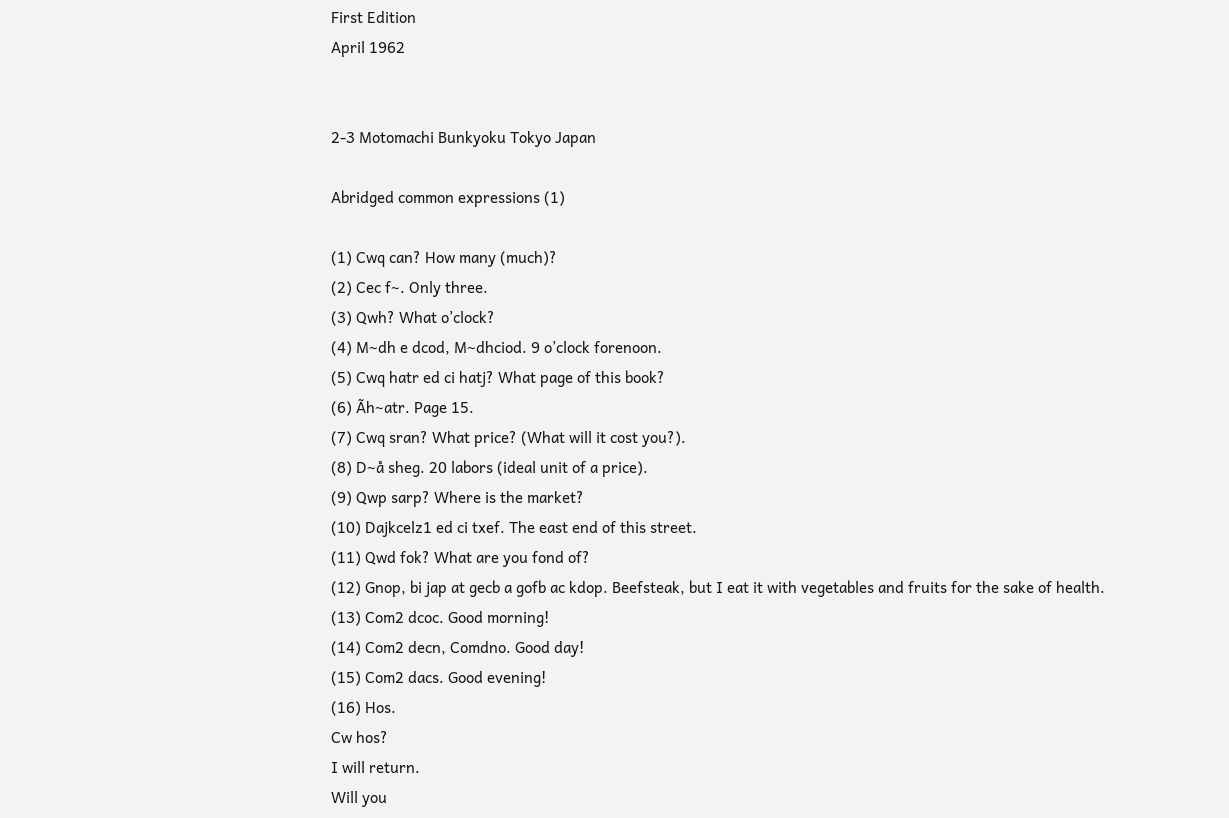First Edition
April 1962


2-3 Motomachi Bunkyoku Tokyo Japan

Abridged common expressions (1)

(1) Cwq can? How many (much)?
(2) Cec f~. Only three.
(3) Qwh? What o’clock?
(4) M~dh e dcod, M~dhciod. 9 o’clock forenoon.
(5) Cwq hatr ed ci hatj? What page of this book?
(6) Ãh~atr. Page 15.
(7) Cwq sran? What price? (What will it cost you?).
(8) D~å sheg. 20 labors (ideal unit of a price).
(9) Qwp sarp? Where is the market?
(10) Dajkcelz1 ed ci txef. The east end of this street.
(11) Qwd fok? What are you fond of?
(12) Gnop, bi jap at gecb a gofb ac kdop. Beefsteak, but I eat it with vegetables and fruits for the sake of health.
(13) Com2 dcoc. Good morning!
(14) Com2 decn, Comdno. Good day!
(15) Com2 dacs. Good evening!
(16) Hos.
Cw hos?
I will return.
Will you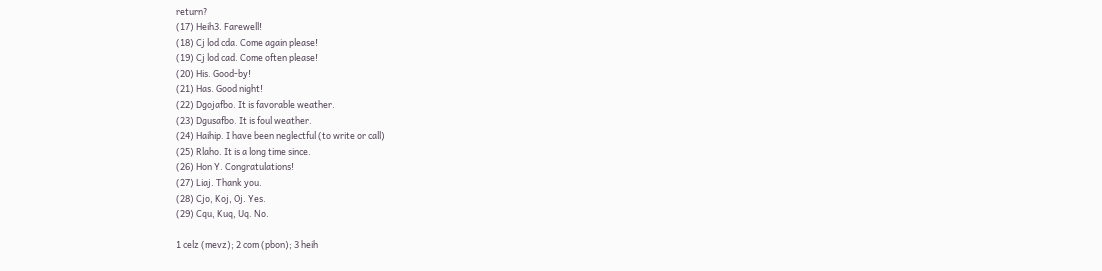return?
(17) Heih3. Farewell!
(18) Cj lod cda. Come again please!
(19) Cj lod cad. Come often please!
(20) His. Good-by!
(21) Has. Good night!
(22) Dgojafbo. It is favorable weather.
(23) Dgusafbo. It is foul weather.
(24) Haihip. I have been neglectful (to write or call)
(25) Rlaho. It is a long time since.
(26) Hon Y. Congratulations!
(27) Liaj. Thank you.
(28) Cjo, Koj, Oj. Yes.
(29) Cqu, Kuq, Uq. No.

1 celz (mevz); 2 com (pbon); 3 heih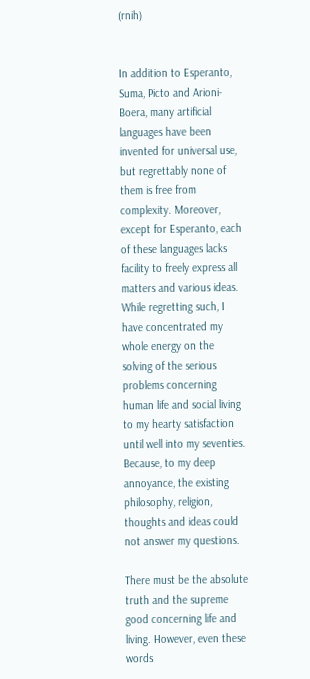(rnih)


In addition to Esperanto, Suma, Picto and Arioni-Boera, many artificial languages have been invented for universal use, but regrettably none of them is free from complexity. Moreover, except for Esperanto, each of these languages lacks facility to freely express all matters and various ideas. While regretting such, I have concentrated my whole energy on the solving of the serious problems concerning human life and social living to my hearty satisfaction until well into my seventies. Because, to my deep annoyance, the existing philosophy, religion, thoughts and ideas could not answer my questions.

There must be the absolute truth and the supreme good concerning life and living. However, even these words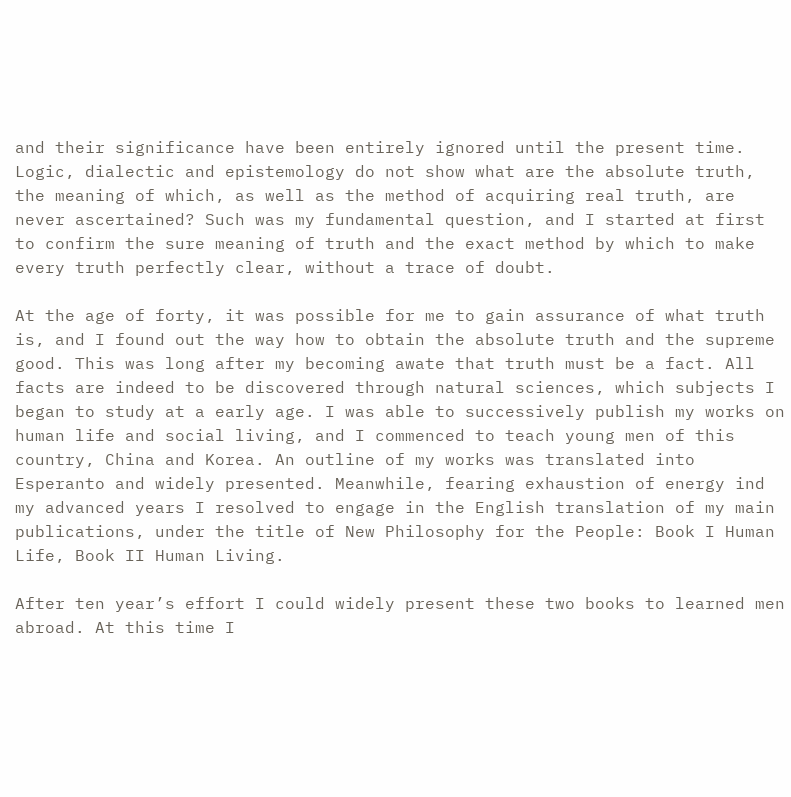and their significance have been entirely ignored until the present time. Logic, dialectic and epistemology do not show what are the absolute truth, the meaning of which, as well as the method of acquiring real truth, are never ascertained? Such was my fundamental question, and I started at first to confirm the sure meaning of truth and the exact method by which to make every truth perfectly clear, without a trace of doubt.

At the age of forty, it was possible for me to gain assurance of what truth is, and I found out the way how to obtain the absolute truth and the supreme good. This was long after my becoming awate that truth must be a fact. All facts are indeed to be discovered through natural sciences, which subjects I began to study at a early age. I was able to successively publish my works on human life and social living, and I commenced to teach young men of this country, China and Korea. An outline of my works was translated into Esperanto and widely presented. Meanwhile, fearing exhaustion of energy ind my advanced years I resolved to engage in the English translation of my main publications, under the title of New Philosophy for the People: Book I Human Life, Book II Human Living.

After ten year’s effort I could widely present these two books to learned men abroad. At this time I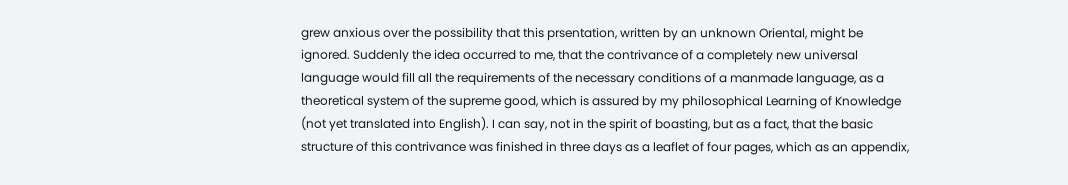grew anxious over the possibility that this prsentation, written by an unknown Oriental, might be ignored. Suddenly the idea occurred to me, that the contrivance of a completely new universal language would fill all the requirements of the necessary conditions of a manmade language, as a theoretical system of the supreme good, which is assured by my philosophical Learning of Knowledge (not yet translated into English). I can say, not in the spirit of boasting, but as a fact, that the basic structure of this contrivance was finished in three days as a leaflet of four pages, which as an appendix,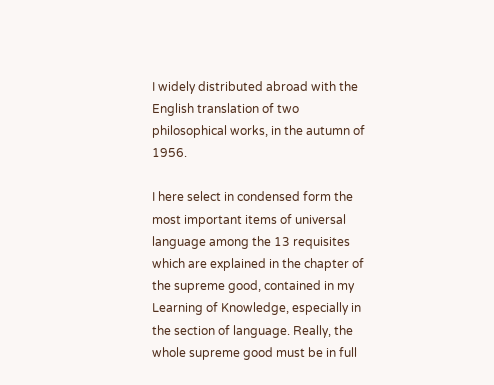I widely distributed abroad with the English translation of two philosophical works, in the autumn of 1956.

I here select in condensed form the most important items of universal language among the 13 requisites which are explained in the chapter of the supreme good, contained in my Learning of Knowledge, especially in the section of language. Really, the whole supreme good must be in full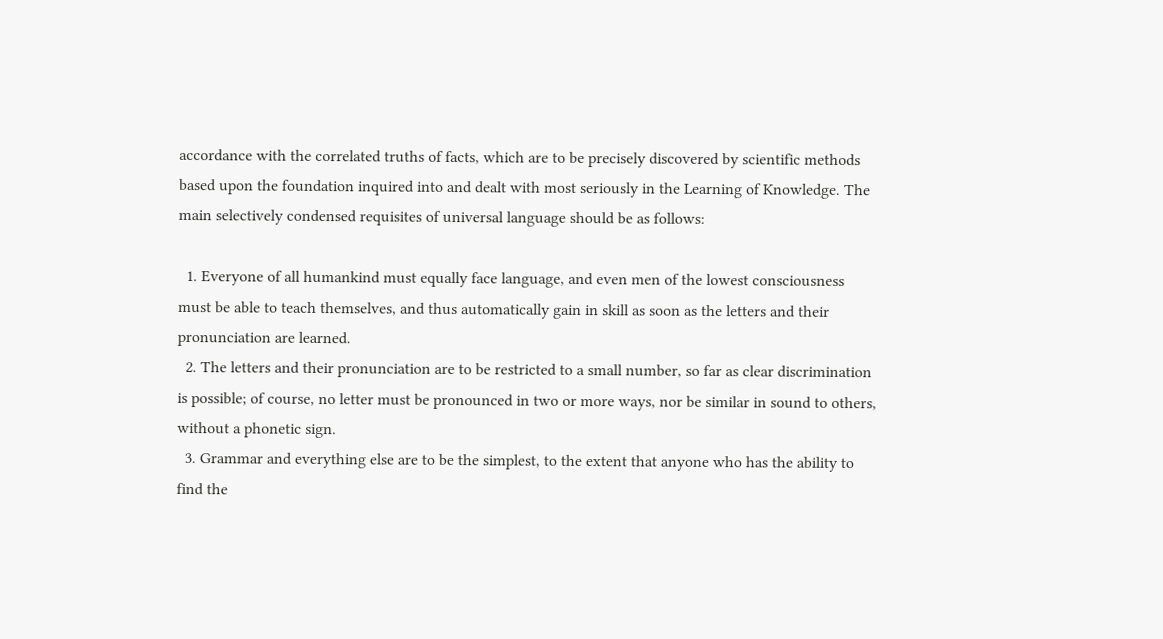accordance with the correlated truths of facts, which are to be precisely discovered by scientific methods based upon the foundation inquired into and dealt with most seriously in the Learning of Knowledge. The main selectively condensed requisites of universal language should be as follows:

  1. Everyone of all humankind must equally face language, and even men of the lowest consciousness must be able to teach themselves, and thus automatically gain in skill as soon as the letters and their pronunciation are learned.
  2. The letters and their pronunciation are to be restricted to a small number, so far as clear discrimination is possible; of course, no letter must be pronounced in two or more ways, nor be similar in sound to others, without a phonetic sign.
  3. Grammar and everything else are to be the simplest, to the extent that anyone who has the ability to find the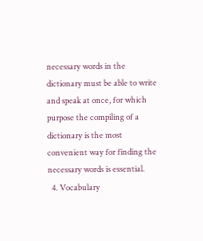necessary words in the dictionary must be able to write and speak at once, for which purpose the compiling of a dictionary is the most convenient way for finding the necessary words is essential.
  4. Vocabulary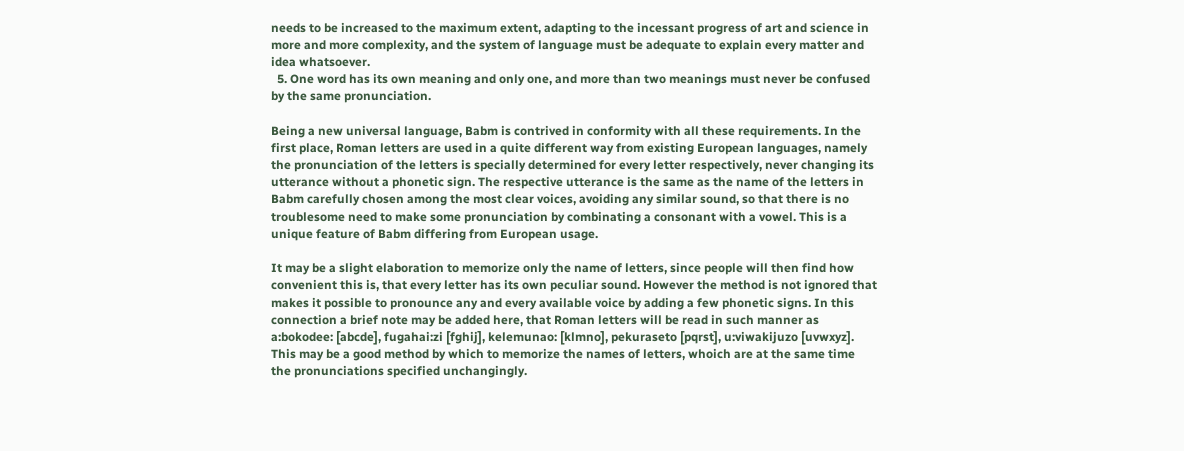needs to be increased to the maximum extent, adapting to the incessant progress of art and science in more and more complexity, and the system of language must be adequate to explain every matter and idea whatsoever.
  5. One word has its own meaning and only one, and more than two meanings must never be confused by the same pronunciation.

Being a new universal language, Babm is contrived in conformity with all these requirements. In the first place, Roman letters are used in a quite different way from existing European languages, namely the pronunciation of the letters is specially determined for every letter respectively, never changing its utterance without a phonetic sign. The respective utterance is the same as the name of the letters in Babm carefully chosen among the most clear voices, avoiding any similar sound, so that there is no troublesome need to make some pronunciation by combinating a consonant with a vowel. This is a unique feature of Babm differing from European usage.

It may be a slight elaboration to memorize only the name of letters, since people will then find how convenient this is, that every letter has its own peculiar sound. However the method is not ignored that makes it possible to pronounce any and every available voice by adding a few phonetic signs. In this connection a brief note may be added here, that Roman letters will be read in such manner as a:bokodee: [abcde], fugahai:zi [fghij], kelemunao: [klmno], pekuraseto [pqrst], u:viwakijuzo [uvwxyz]. This may be a good method by which to memorize the names of letters, whoich are at the same time the pronunciations specified unchangingly.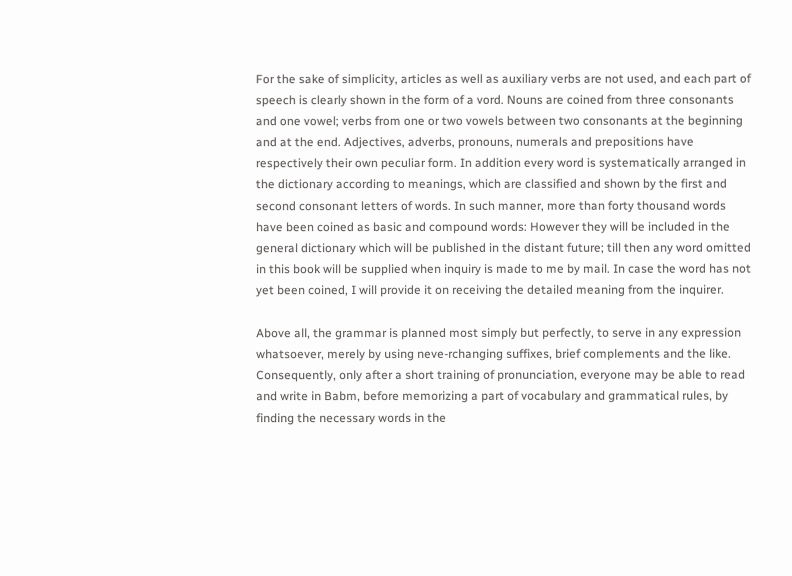For the sake of simplicity, articles as well as auxiliary verbs are not used, and each part of speech is clearly shown in the form of a vord. Nouns are coined from three consonants and one vowel; verbs from one or two vowels between two consonants at the beginning and at the end. Adjectives, adverbs, pronouns, numerals and prepositions have respectively their own peculiar form. In addition every word is systematically arranged in the dictionary according to meanings, which are classified and shown by the first and second consonant letters of words. In such manner, more than forty thousand words have been coined as basic and compound words: However they will be included in the general dictionary which will be published in the distant future; till then any word omitted in this book will be supplied when inquiry is made to me by mail. In case the word has not yet been coined, I will provide it on receiving the detailed meaning from the inquirer.

Above all, the grammar is planned most simply but perfectly, to serve in any expression whatsoever, merely by using neve-rchanging suffixes, brief complements and the like. Consequently, only after a short training of pronunciation, everyone may be able to read and write in Babm, before memorizing a part of vocabulary and grammatical rules, by finding the necessary words in the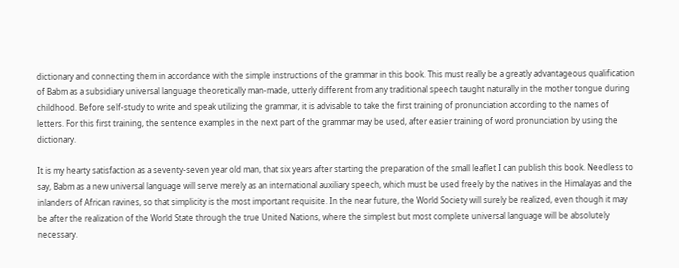dictionary and connecting them in accordance with the simple instructions of the grammar in this book. This must really be a greatly advantageous qualification of Babm as a subsidiary universal language theoretically man-made, utterly different from any traditional speech taught naturally in the mother tongue during childhood. Before self-study to write and speak utilizing the grammar, it is advisable to take the first training of pronunciation according to the names of letters. For this first training, the sentence examples in the next part of the grammar may be used, after easier training of word pronunciation by using the dictionary.

It is my hearty satisfaction as a seventy-seven year old man, that six years after starting the preparation of the small leaflet I can publish this book. Needless to say, Babm as a new universal language will serve merely as an international auxiliary speech, which must be used freely by the natives in the Himalayas and the inlanders of African ravines, so that simplicity is the most important requisite. In the near future, the World Society will surely be realized, even though it may be after the realization of the World State through the true United Nations, where the simplest but most complete universal language will be absolutely necessary.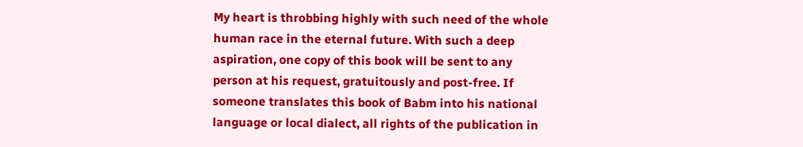My heart is throbbing highly with such need of the whole human race in the eternal future. With such a deep aspiration, one copy of this book will be sent to any person at his request, gratuitously and post-free. If someone translates this book of Babm into his national language or local dialect, all rights of the publication in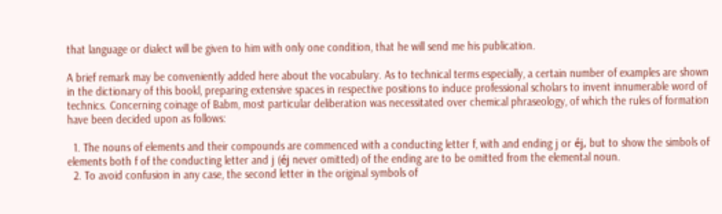that language or dialect will be given to him with only one condition, that he will send me his publication.

A brief remark may be conveniently added here about the vocabulary. As to technical terms especially, a certain number of examples are shown in the dictionary of this bookl, preparing extensive spaces in respective positions to induce professional scholars to invent innumerable word of technics. Concerning coinage of Babm, most particular deliberation was necessitated over chemical phraseology, of which the rules of formation have been decided upon as follows:

  1. The nouns of elements and their compounds are commenced with a conducting letter f, with and ending j or éj, but to show the simbols of elements both f of the conducting letter and j (éj never omitted) of the ending are to be omitted from the elemental noun.
  2. To avoid confusion in any case, the second letter in the original symbols of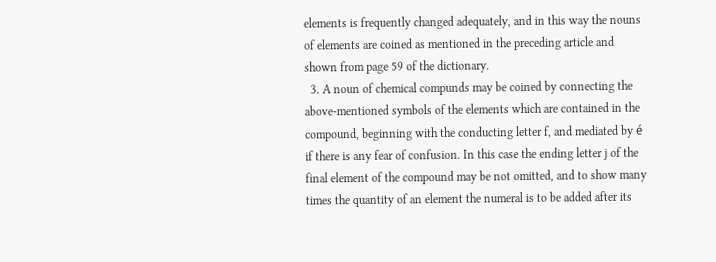elements is frequently changed adequately, and in this way the nouns of elements are coined as mentioned in the preceding article and shown from page 59 of the dictionary.
  3. A noun of chemical compunds may be coined by connecting the above-mentioned symbols of the elements which are contained in the compound, beginning with the conducting letter f, and mediated by é if there is any fear of confusion. In this case the ending letter j of the final element of the compound may be not omitted, and to show many times the quantity of an element the numeral is to be added after its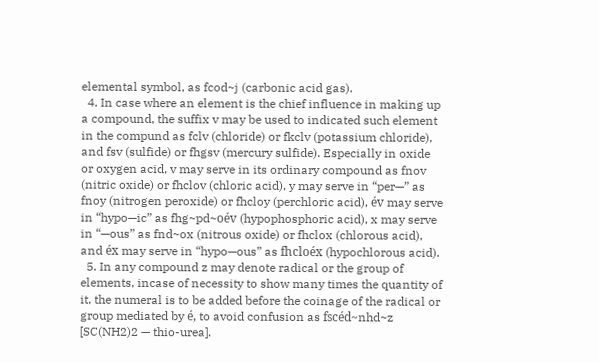elemental symbol, as fcod~j (carbonic acid gas).
  4. In case where an element is the chief influence in making up a compound, the suffix v may be used to indicated such element in the compund as fclv (chloride) or fkclv (potassium chloride), and fsv (sulfide) or fhgsv (mercury sulfide). Especially in oxide or oxygen acid, v may serve in its ordinary compound as fnov (nitric oxide) or fhclov (chloric acid), y may serve in “per—” as fnoy (nitrogen peroxide) or fhcloy (perchloric acid), év may serve in “hypo—ic” as fhg~pd~oév (hypophosphoric acid), x may serve in “—ous” as fnd~ox (nitrous oxide) or fhclox (chlorous acid), and éx may serve in “hypo—ous” as fhcloéx (hypochlorous acid).
  5. In any compound z may denote radical or the group of elements, incase of necessity to show many times the quantity of it, the numeral is to be added before the coinage of the radical or group mediated by é, to avoid confusion as fscéd~nhd~z [SC(NH2)2 — thio-urea].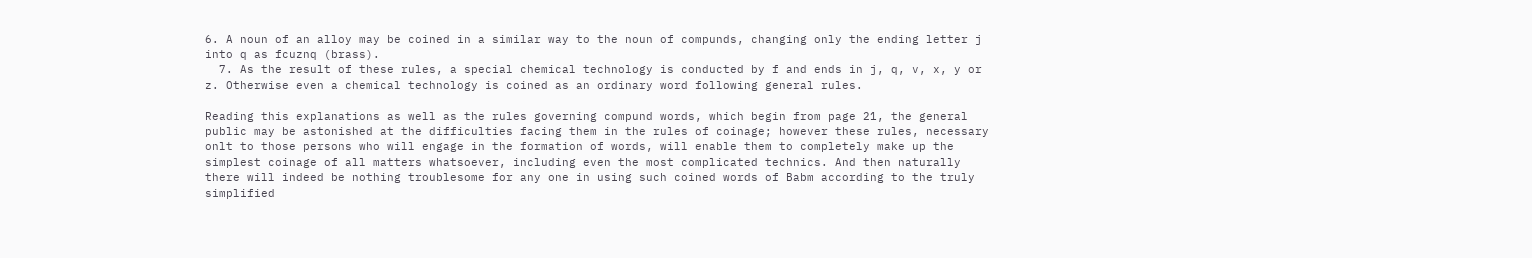6. A noun of an alloy may be coined in a similar way to the noun of compunds, changing only the ending letter j into q as fcuznq (brass).
  7. As the result of these rules, a special chemical technology is conducted by f and ends in j, q, v, x, y or z. Otherwise even a chemical technology is coined as an ordinary word following general rules.

Reading this explanations as well as the rules governing compund words, which begin from page 21, the general public may be astonished at the difficulties facing them in the rules of coinage; however these rules, necessary onlt to those persons who will engage in the formation of words, will enable them to completely make up the simplest coinage of all matters whatsoever, including even the most complicated technics. And then naturally there will indeed be nothing troublesome for any one in using such coined words of Babm according to the truly simplified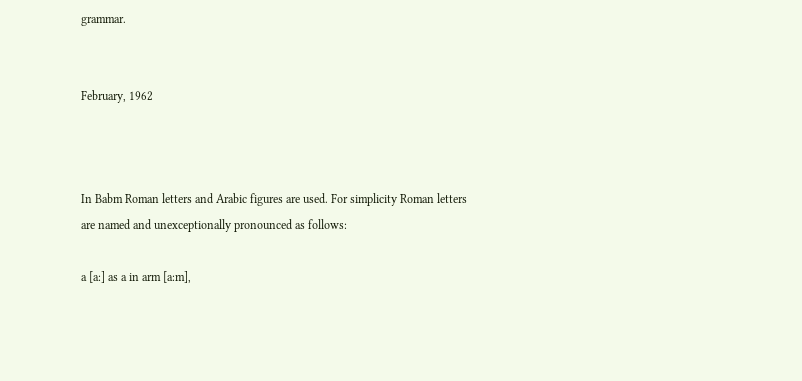grammar.


February, 1962



In Babm Roman letters and Arabic figures are used. For simplicity Roman letters are named and unexceptionally pronounced as follows:

a [a:] as a in arm [a:m],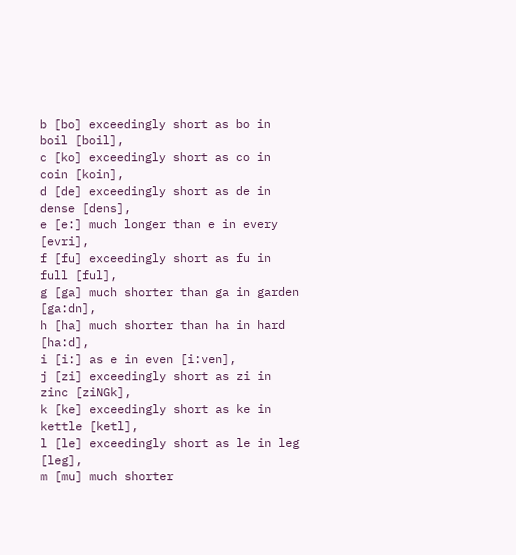b [bo] exceedingly short as bo in boil [boil],
c [ko] exceedingly short as co in coin [koin],
d [de] exceedingly short as de in dense [dens],
e [e:] much longer than e in every [evri],
f [fu] exceedingly short as fu in full [ful],
g [ga] much shorter than ga in garden [ga:dn],
h [ha] much shorter than ha in hard [ha:d],
i [i:] as e in even [i:ven],
j [zi] exceedingly short as zi in zinc [ziNGk],
k [ke] exceedingly short as ke in kettle [ketl],
l [le] exceedingly short as le in leg [leg],
m [mu] much shorter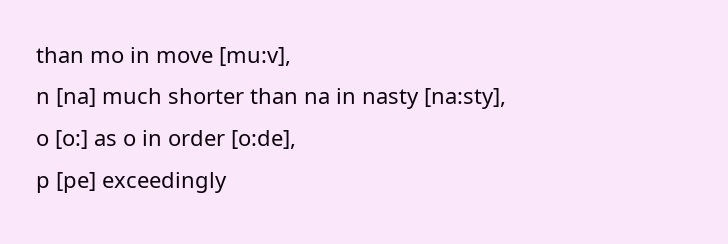than mo in move [mu:v],
n [na] much shorter than na in nasty [na:sty],
o [o:] as o in order [o:de],
p [pe] exceedingly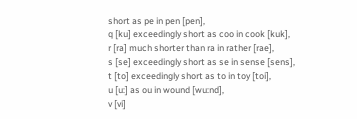short as pe in pen [pen],
q [ku] exceedingly short as coo in cook [kuk],
r [ra] much shorter than ra in rather [rae],
s [se] exceedingly short as se in sense [sens],
t [to] exceedingly short as to in toy [toi],
u [u:] as ou in wound [wu:nd],
v [vi]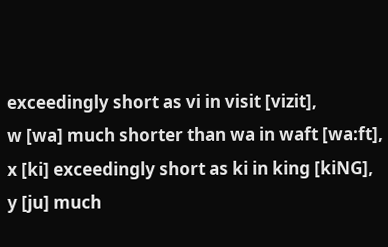exceedingly short as vi in visit [vizit],
w [wa] much shorter than wa in waft [wa:ft],
x [ki] exceedingly short as ki in king [kiNG],
y [ju] much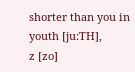shorter than you in youth [ju:TH],
z [zo]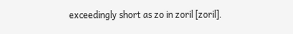exceedingly short as zo in zoril [zoril].